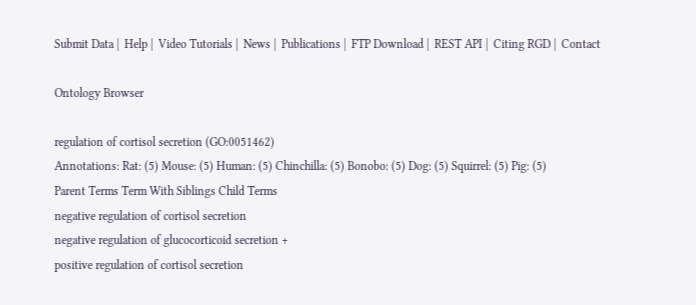Submit Data |  Help |  Video Tutorials |  News |  Publications |  FTP Download |  REST API |  Citing RGD |  Contact

Ontology Browser

regulation of cortisol secretion (GO:0051462)
Annotations: Rat: (5) Mouse: (5) Human: (5) Chinchilla: (5) Bonobo: (5) Dog: (5) Squirrel: (5) Pig: (5)
Parent Terms Term With Siblings Child Terms
negative regulation of cortisol secretion
negative regulation of glucocorticoid secretion +
positive regulation of cortisol secretion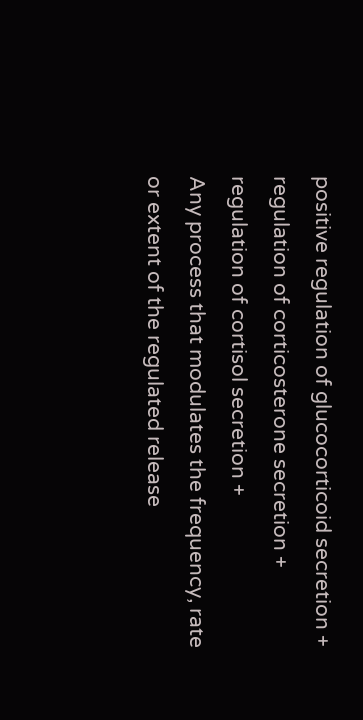positive regulation of glucocorticoid secretion +
regulation of corticosterone secretion +
regulation of cortisol secretion +
Any process that modulates the frequency, rate or extent of the regulated release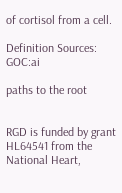of cortisol from a cell.

Definition Sources: GOC:ai

paths to the root


RGD is funded by grant HL64541 from the National Heart,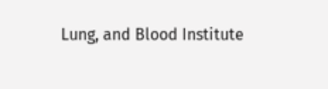Lung, and Blood Institute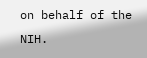on behalf of the NIH.